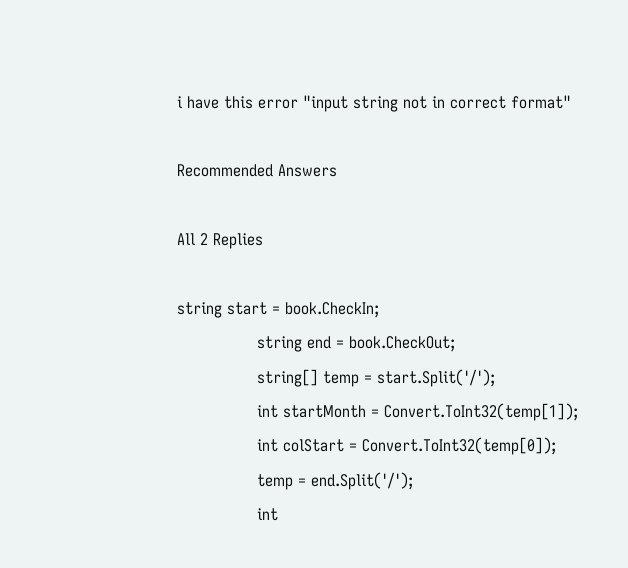i have this error "input string not in correct format"

Recommended Answers

All 2 Replies

string start = book.CheckIn;
                string end = book.CheckOut;
                string[] temp = start.Split('/');
                int startMonth = Convert.ToInt32(temp[1]);
                int colStart = Convert.ToInt32(temp[0]);
                temp = end.Split('/');
                int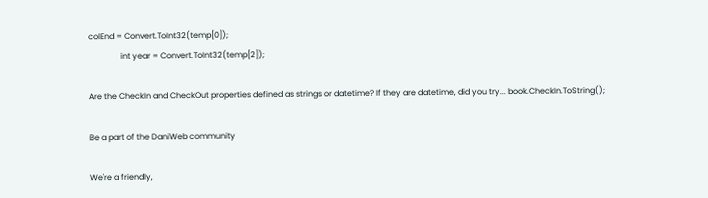colEnd = Convert.ToInt32(temp[0]);
                int year = Convert.ToInt32(temp[2]);

Are the CheckIn and CheckOut properties defined as strings or datetime? If they are datetime, did you try... book.CheckIn.ToString();

Be a part of the DaniWeb community

We're a friendly,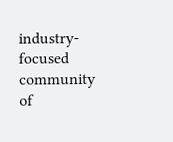industry-focused community of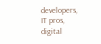developers, IT pros, digital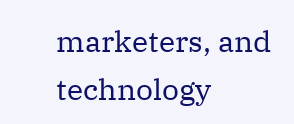marketers, and technology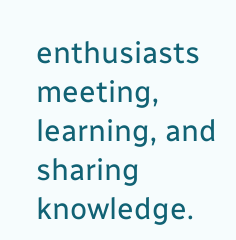enthusiasts meeting, learning, and sharing knowledge.